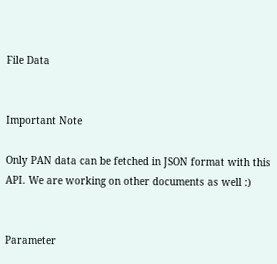File Data


Important Note

Only PAN data can be fetched in JSON format with this API. We are working on other documents as well :)


Parameter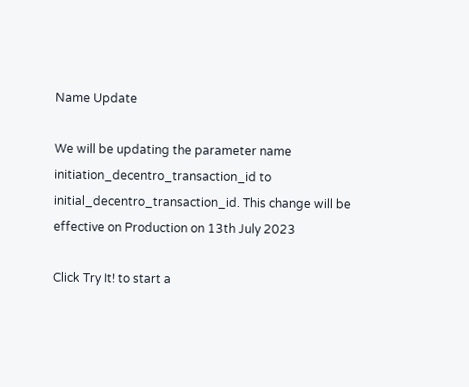Name Update

We will be updating the parameter name initiation_decentro_transaction_id to initial_decentro_transaction_id. This change will be effective on Production on 13th July 2023

Click Try It! to start a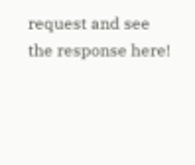request and see the response here!